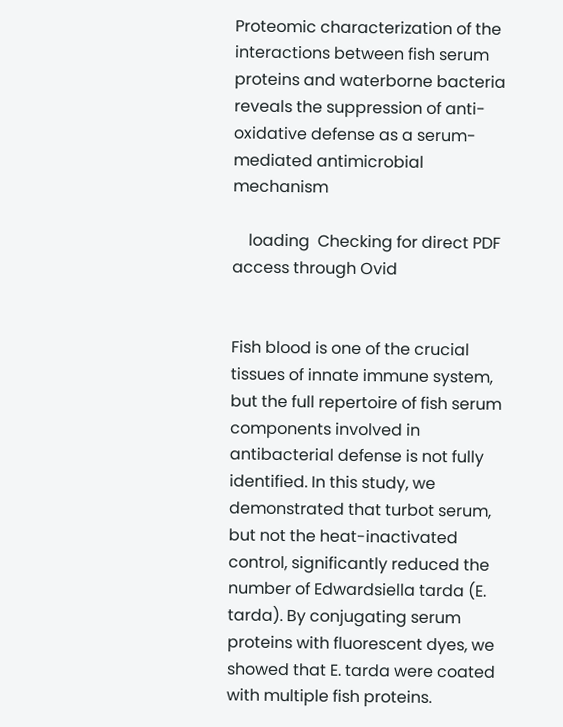Proteomic characterization of the interactions between fish serum proteins and waterborne bacteria reveals the suppression of anti-oxidative defense as a serum-mediated antimicrobial mechanism

    loading  Checking for direct PDF access through Ovid


Fish blood is one of the crucial tissues of innate immune system, but the full repertoire of fish serum components involved in antibacterial defense is not fully identified. In this study, we demonstrated that turbot serum, but not the heat-inactivated control, significantly reduced the number of Edwardsiella tarda (E. tarda). By conjugating serum proteins with fluorescent dyes, we showed that E. tarda were coated with multiple fish proteins.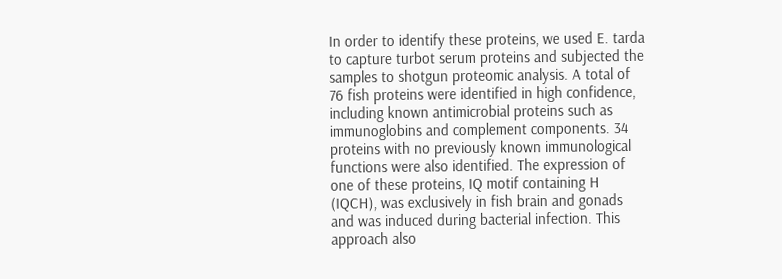In order to identify these proteins, we used E. tarda to capture turbot serum proteins and subjected the samples to shotgun proteomic analysis. A total of 76 fish proteins were identified in high confidence, including known antimicrobial proteins such as immunoglobins and complement components. 34 proteins with no previously known immunological functions were also identified. The expression of one of these proteins, IQ motif containing H (IQCH), was exclusively in fish brain and gonads and was induced during bacterial infection. This approach also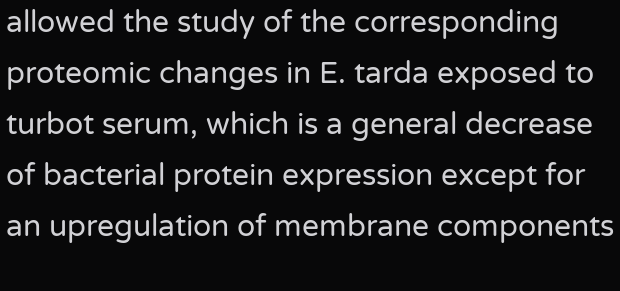allowed the study of the corresponding proteomic changes in E. tarda exposed to turbot serum, which is a general decrease of bacterial protein expression except for an upregulation of membrane components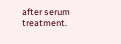after serum treatment.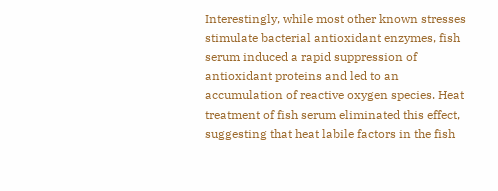Interestingly, while most other known stresses stimulate bacterial antioxidant enzymes, fish serum induced a rapid suppression of antioxidant proteins and led to an accumulation of reactive oxygen species. Heat treatment of fish serum eliminated this effect, suggesting that heat labile factors in the fish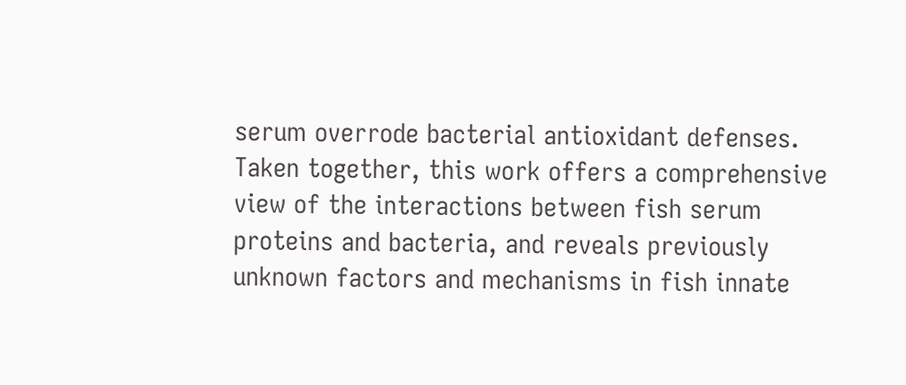serum overrode bacterial antioxidant defenses. Taken together, this work offers a comprehensive view of the interactions between fish serum proteins and bacteria, and reveals previously unknown factors and mechanisms in fish innate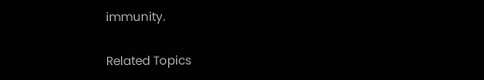immunity.

Related Topics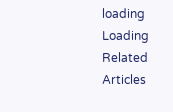loading  Loading Related Articles